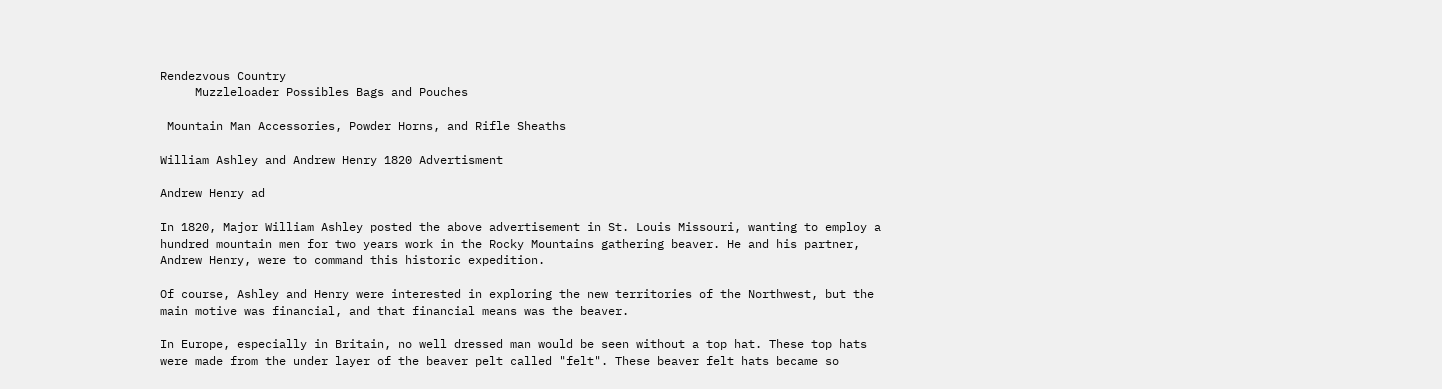Rendezvous Country
     Muzzleloader Possibles Bags and Pouches

 Mountain Man Accessories, Powder Horns, and Rifle Sheaths

William Ashley and Andrew Henry 1820 Advertisment

Andrew Henry ad

In 1820, Major William Ashley posted the above advertisement in St. Louis Missouri, wanting to employ a hundred mountain men for two years work in the Rocky Mountains gathering beaver. He and his partner, Andrew Henry, were to command this historic expedition.

Of course, Ashley and Henry were interested in exploring the new territories of the Northwest, but the main motive was financial, and that financial means was the beaver.

In Europe, especially in Britain, no well dressed man would be seen without a top hat. These top hats were made from the under layer of the beaver pelt called "felt". These beaver felt hats became so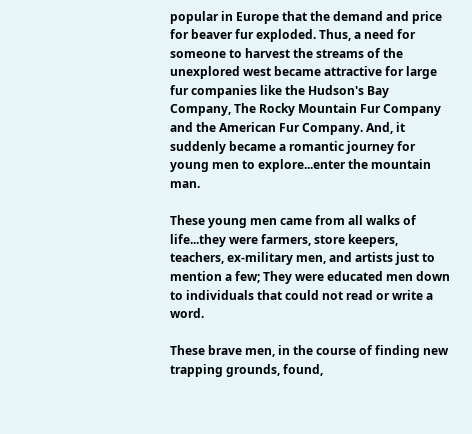popular in Europe that the demand and price for beaver fur exploded. Thus, a need for someone to harvest the streams of the unexplored west became attractive for large fur companies like the Hudson's Bay Company, The Rocky Mountain Fur Company and the American Fur Company. And, it suddenly became a romantic journey for young men to explore...enter the mountain man.

These young men came from all walks of life...they were farmers, store keepers, teachers, ex-military men, and artists just to mention a few; They were educated men down to individuals that could not read or write a word.

These brave men, in the course of finding new trapping grounds, found,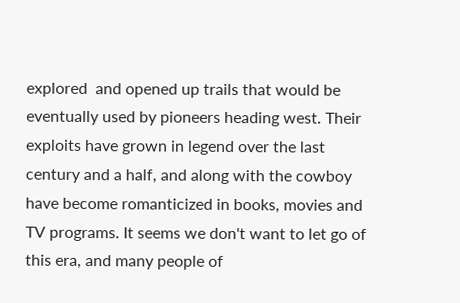explored  and opened up trails that would be eventually used by pioneers heading west. Their exploits have grown in legend over the last century and a half, and along with the cowboy have become romanticized in books, movies and TV programs. It seems we don't want to let go of this era, and many people of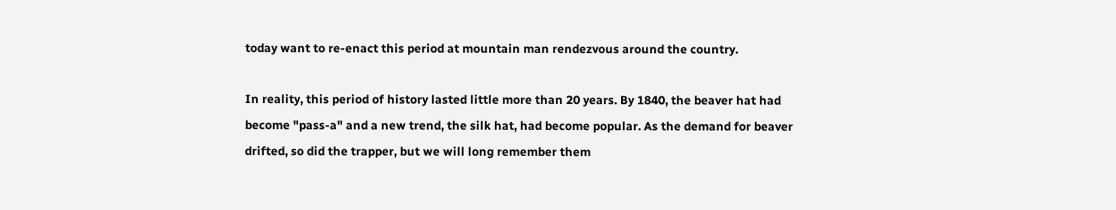today want to re-enact this period at mountain man rendezvous around the country.

In reality, this period of history lasted little more than 20 years. By 1840, the beaver hat had become "pass-a" and a new trend, the silk hat, had become popular. As the demand for beaver drifted, so did the trapper, but we will long remember them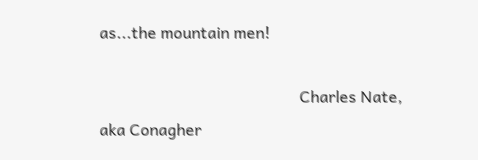as...the mountain men!

                                                  Charles Nate, aka Conagher